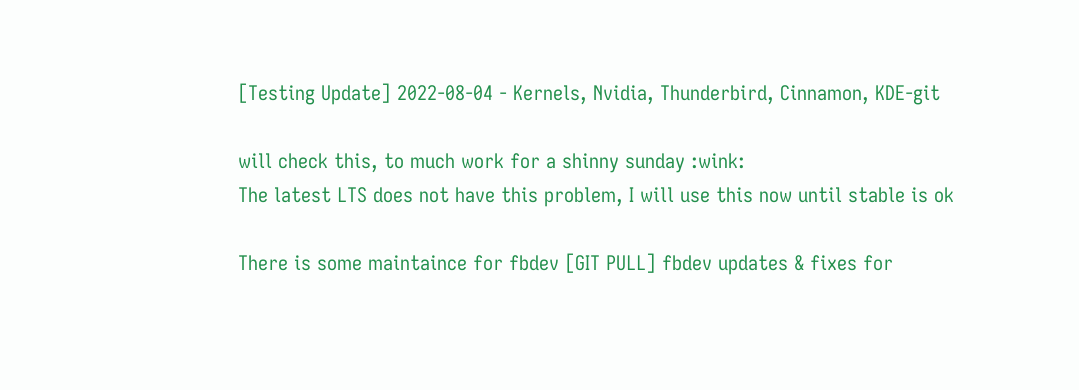[Testing Update] 2022-08-04 - Kernels, Nvidia, Thunderbird, Cinnamon, KDE-git

will check this, to much work for a shinny sunday :wink:
The latest LTS does not have this problem, I will use this now until stable is ok

There is some maintaince for fbdev [GIT PULL] fbdev updates & fixes for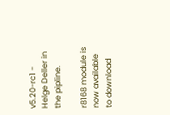v5.20-rc1 - Helge Deller in the pipline.

r8168 module is now available to download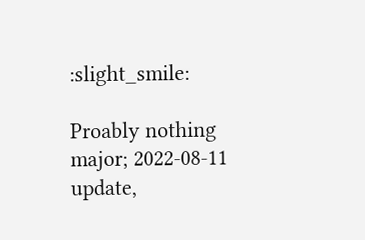:slight_smile:

Proably nothing major; 2022-08-11 update,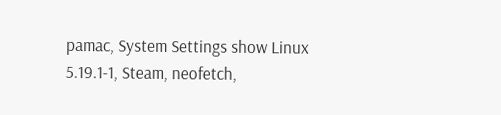pamac, System Settings show Linux 5.19.1-1, Steam, neofetch,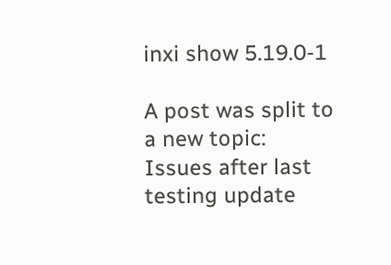inxi show 5.19.0-1

A post was split to a new topic: Issues after last testing update